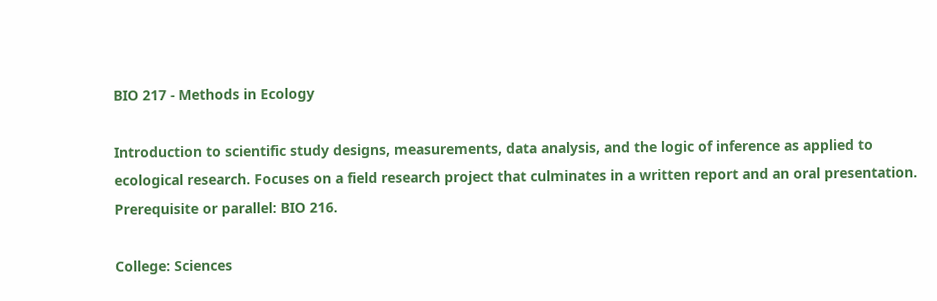BIO 217 - Methods in Ecology

Introduction to scientific study designs, measurements, data analysis, and the logic of inference as applied to ecological research. Focuses on a field research project that culminates in a written report and an oral presentation. Prerequisite or parallel: BIO 216.

College: Sciences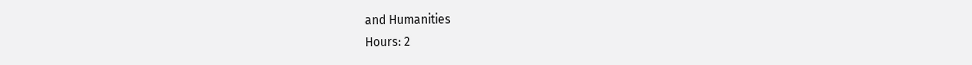and Humanities
Hours: 2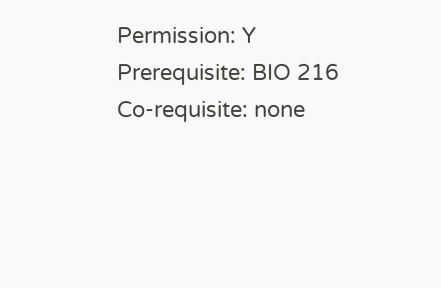Permission: Y
Prerequisite: BIO 216
Co-requisite: none